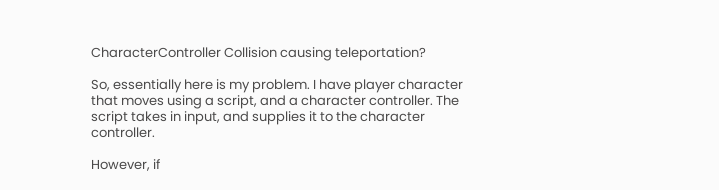CharacterController Collision causing teleportation?

So, essentially here is my problem. I have player character that moves using a script, and a character controller. The script takes in input, and supplies it to the character controller.

However, if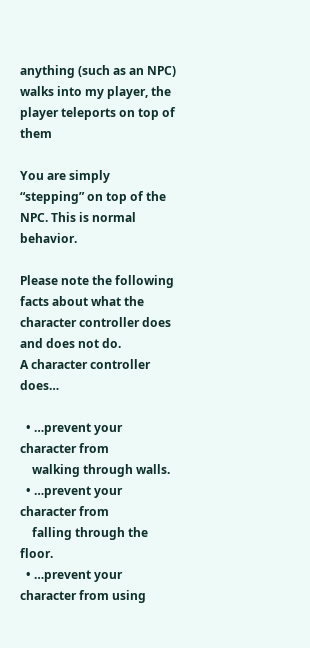anything (such as an NPC) walks into my player, the player teleports on top of them

You are simply “stepping” on top of the NPC. This is normal behavior.

Please note the following facts about what the character controller does and does not do.
A character controller does…

  • …prevent your character from
    walking through walls.
  • …prevent your character from
    falling through the floor.
  • …prevent your character from using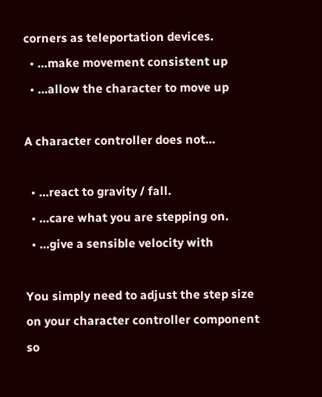corners as teleportation devices.
  • …make movement consistent up
  • …allow the character to move up

A character controller does not…

  • …react to gravity / fall.
  • …care what you are stepping on.
  • …give a sensible velocity with

You simply need to adjust the step size on your character controller component so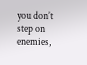you don’t step on enemies,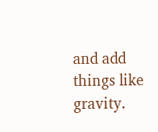and add things like gravity.